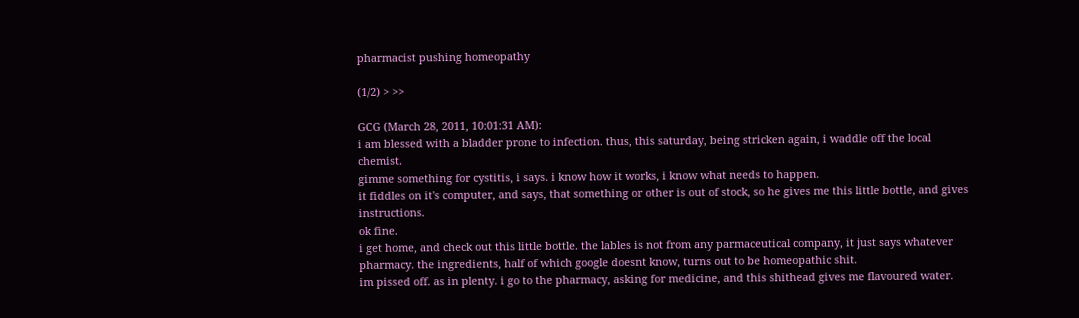pharmacist pushing homeopathy

(1/2) > >>

GCG (March 28, 2011, 10:01:31 AM):
i am blessed with a bladder prone to infection. thus, this saturday, being stricken again, i waddle off the local chemist.
gimme something for cystitis, i says. i know how it works, i know what needs to happen.
it fiddles on it's computer, and says, that something or other is out of stock, so he gives me this little bottle, and gives instructions.
ok fine.
i get home, and check out this little bottle. the lables is not from any parmaceutical company, it just says whatever pharmacy. the ingredients, half of which google doesnt know, turns out to be homeopathic shit.
im pissed off. as in plenty. i go to the pharmacy, asking for medicine, and this shithead gives me flavoured water.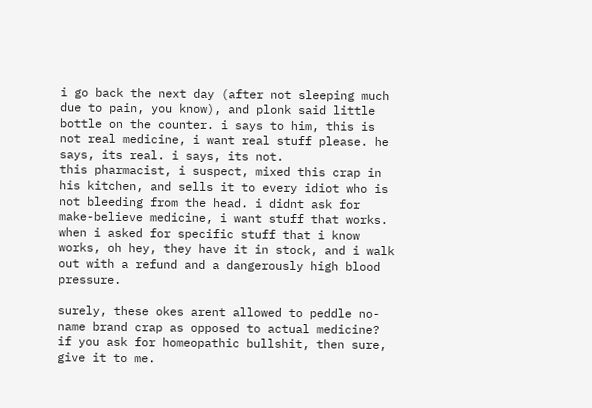i go back the next day (after not sleeping much due to pain, you know), and plonk said little bottle on the counter. i says to him, this is not real medicine, i want real stuff please. he says, its real. i says, its not.
this pharmacist, i suspect, mixed this crap in his kitchen, and sells it to every idiot who is not bleeding from the head. i didnt ask for make-believe medicine, i want stuff that works.
when i asked for specific stuff that i know works, oh hey, they have it in stock, and i walk out with a refund and a dangerously high blood pressure.

surely, these okes arent allowed to peddle no-name brand crap as opposed to actual medicine? if you ask for homeopathic bullshit, then sure, give it to me.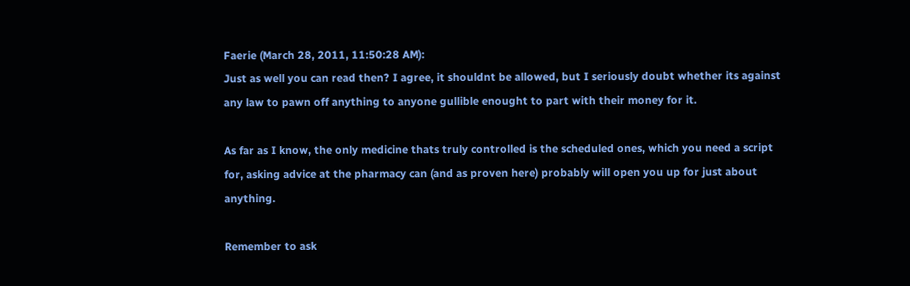Faerie (March 28, 2011, 11:50:28 AM):
Just as well you can read then? I agree, it shouldnt be allowed, but I seriously doubt whether its against any law to pawn off anything to anyone gullible enought to part with their money for it.

As far as I know, the only medicine thats truly controlled is the scheduled ones, which you need a script for, asking advice at the pharmacy can (and as proven here) probably will open you up for just about anything.

Remember to ask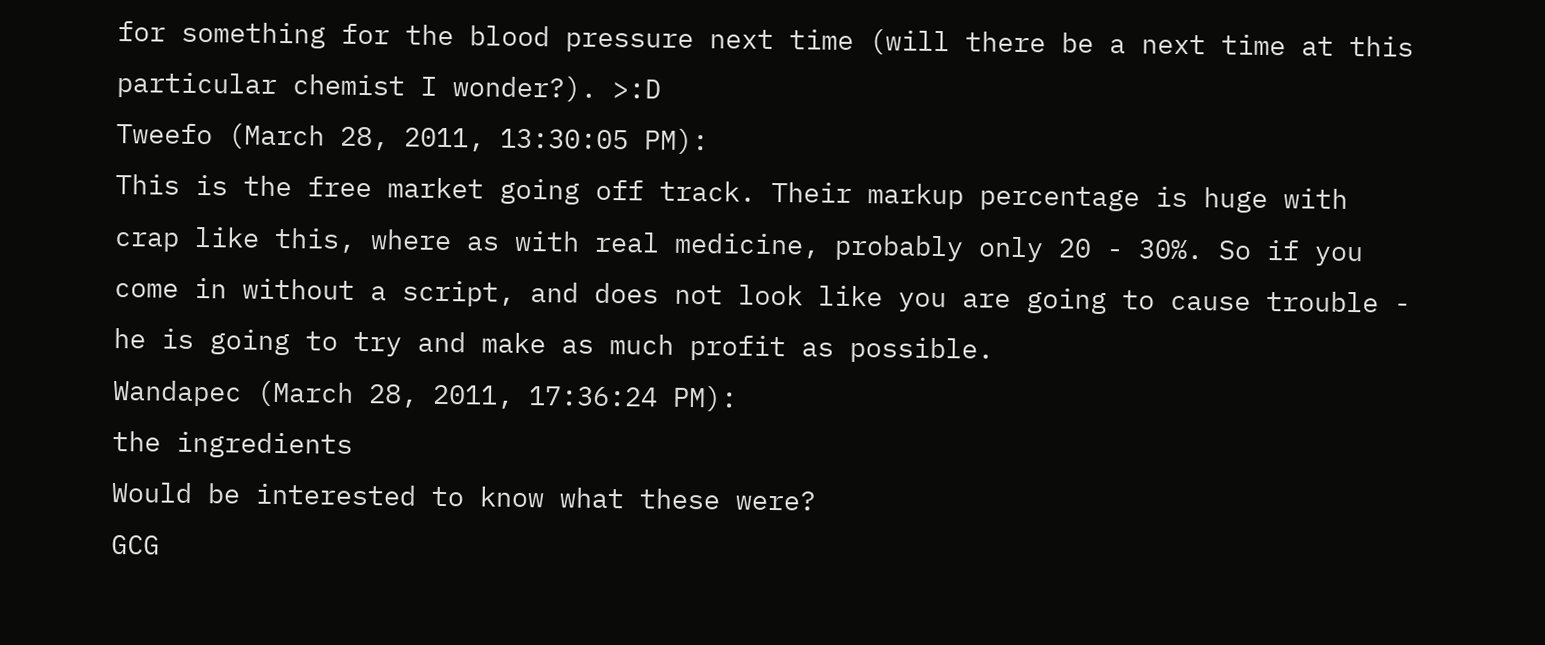for something for the blood pressure next time (will there be a next time at this particular chemist I wonder?). >:D
Tweefo (March 28, 2011, 13:30:05 PM):
This is the free market going off track. Their markup percentage is huge with crap like this, where as with real medicine, probably only 20 - 30%. So if you come in without a script, and does not look like you are going to cause trouble - he is going to try and make as much profit as possible.
Wandapec (March 28, 2011, 17:36:24 PM):
the ingredients
Would be interested to know what these were?
GCG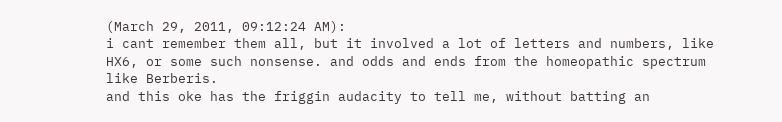(March 29, 2011, 09:12:24 AM):
i cant remember them all, but it involved a lot of letters and numbers, like HX6, or some such nonsense. and odds and ends from the homeopathic spectrum like Berberis.
and this oke has the friggin audacity to tell me, without batting an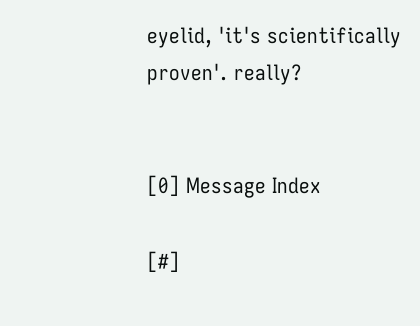eyelid, 'it's scientifically proven'. really?


[0] Message Index

[#]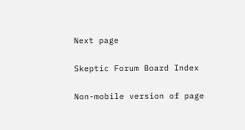Next page

Skeptic Forum Board Index

Non-mobile version of page